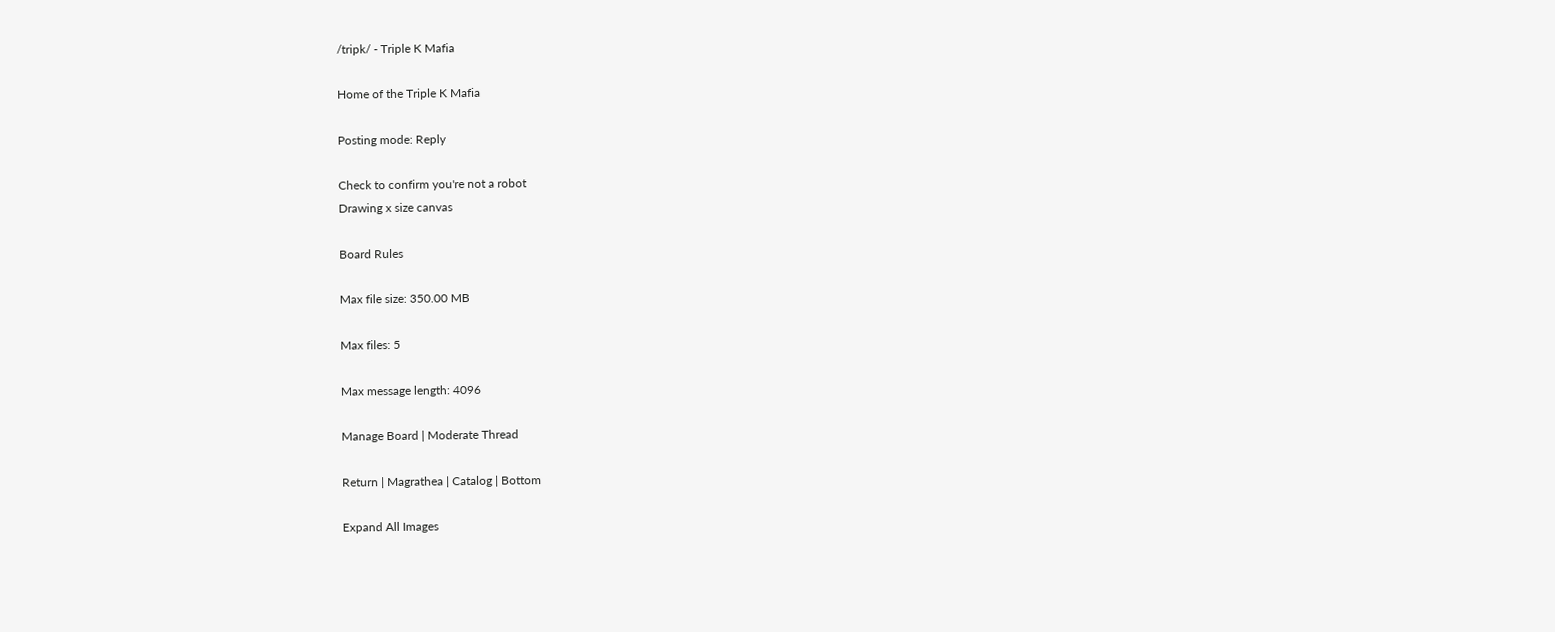/tripk/ - Triple K Mafia

Home of the Triple K Mafia

Posting mode: Reply

Check to confirm you're not a robot
Drawing x size canvas

Board Rules

Max file size: 350.00 MB

Max files: 5

Max message length: 4096

Manage Board | Moderate Thread

Return | Magrathea | Catalog | Bottom

Expand All Images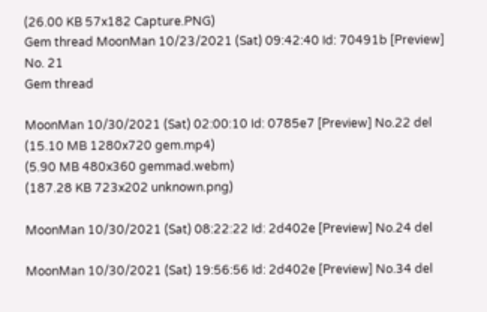(26.00 KB 57x182 Capture.PNG)
Gem thread MoonMan 10/23/2021 (Sat) 09:42:40 Id: 70491b [Preview] No. 21
Gem thread

MoonMan 10/30/2021 (Sat) 02:00:10 Id: 0785e7 [Preview] No.22 del
(15.10 MB 1280x720 gem.mp4)
(5.90 MB 480x360 gemmad.webm)
(187.28 KB 723x202 unknown.png)

MoonMan 10/30/2021 (Sat) 08:22:22 Id: 2d402e [Preview] No.24 del

MoonMan 10/30/2021 (Sat) 19:56:56 Id: 2d402e [Preview] No.34 del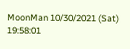MoonMan 10/30/2021 (Sat) 19:58:01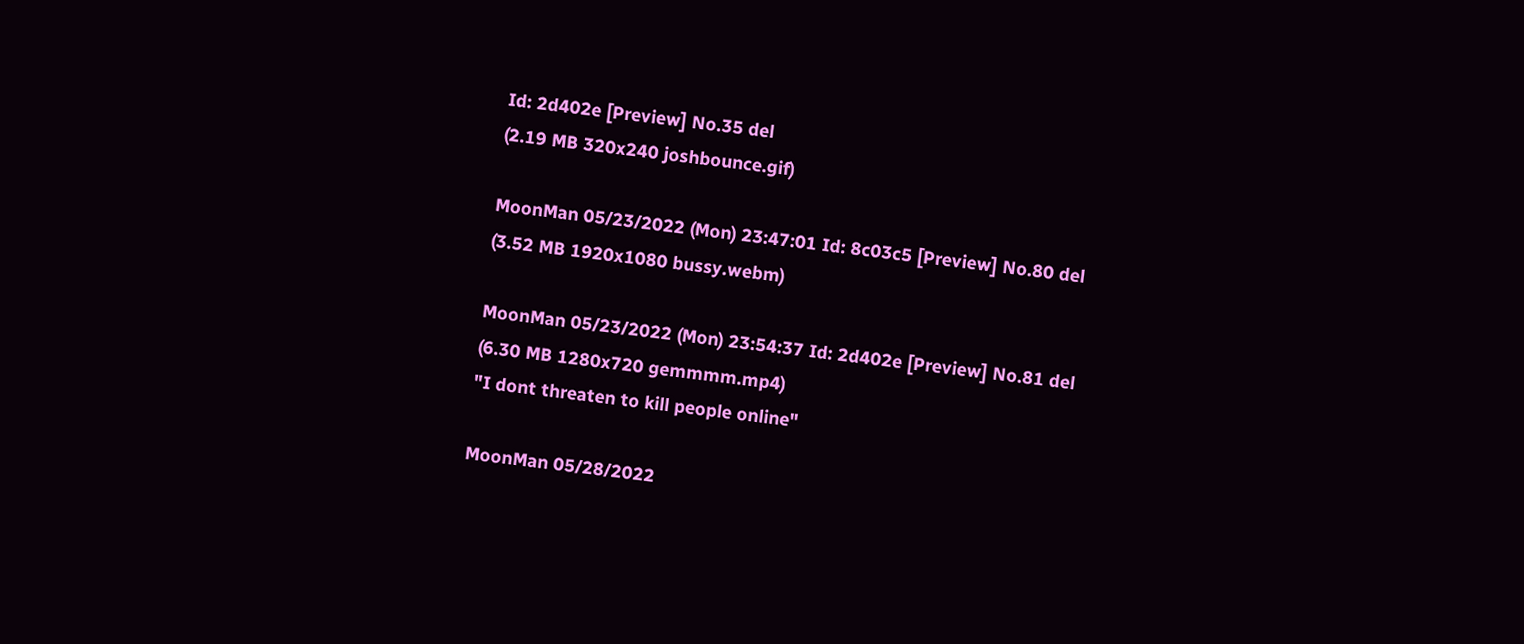Id: 2d402e [Preview] No.35 del
(2.19 MB 320x240 joshbounce.gif)

MoonMan 05/23/2022 (Mon) 23:47:01 Id: 8c03c5 [Preview] No.80 del
(3.52 MB 1920x1080 bussy.webm)

MoonMan 05/23/2022 (Mon) 23:54:37 Id: 2d402e [Preview] No.81 del
(6.30 MB 1280x720 gemmmm.mp4)
"I dont threaten to kill people online"

MoonMan 05/28/2022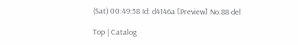(Sat) 00:49:58 Id: d4146a [Preview] No.88 del

Top | Catalog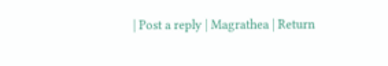| Post a reply | Magrathea | Return